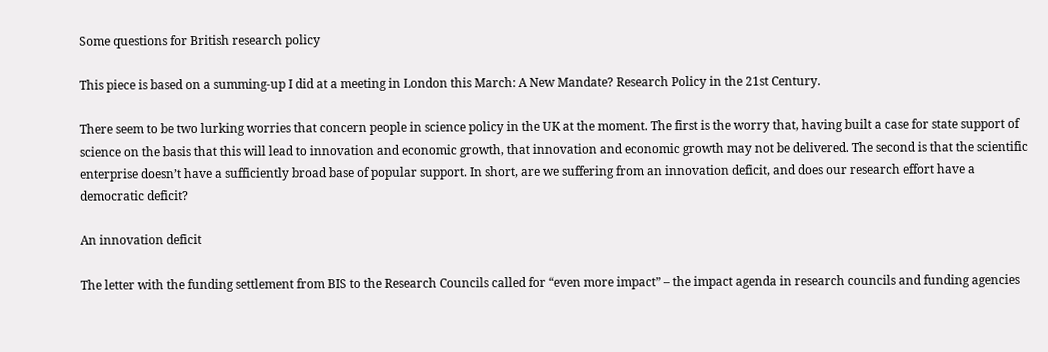Some questions for British research policy

This piece is based on a summing-up I did at a meeting in London this March: A New Mandate? Research Policy in the 21st Century.

There seem to be two lurking worries that concern people in science policy in the UK at the moment. The first is the worry that, having built a case for state support of science on the basis that this will lead to innovation and economic growth, that innovation and economic growth may not be delivered. The second is that the scientific enterprise doesn’t have a sufficiently broad base of popular support. In short, are we suffering from an innovation deficit, and does our research effort have a democratic deficit?

An innovation deficit

The letter with the funding settlement from BIS to the Research Councils called for “even more impact” – the impact agenda in research councils and funding agencies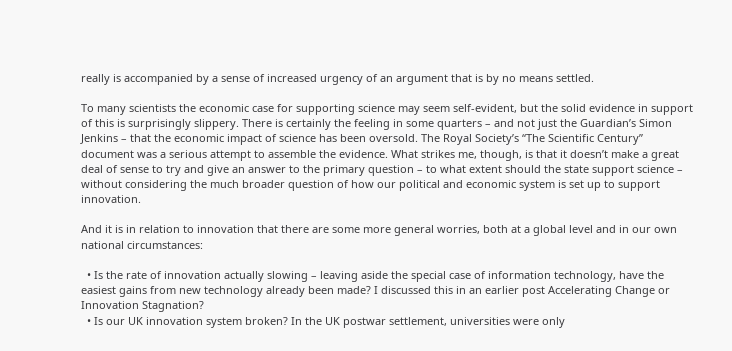really is accompanied by a sense of increased urgency of an argument that is by no means settled.

To many scientists the economic case for supporting science may seem self-evident, but the solid evidence in support of this is surprisingly slippery. There is certainly the feeling in some quarters – and not just the Guardian’s Simon Jenkins – that the economic impact of science has been oversold. The Royal Society’s “The Scientific Century” document was a serious attempt to assemble the evidence. What strikes me, though, is that it doesn’t make a great deal of sense to try and give an answer to the primary question – to what extent should the state support science – without considering the much broader question of how our political and economic system is set up to support innovation.

And it is in relation to innovation that there are some more general worries, both at a global level and in our own national circumstances:

  • Is the rate of innovation actually slowing – leaving aside the special case of information technology, have the easiest gains from new technology already been made? I discussed this in an earlier post Accelerating Change or Innovation Stagnation?
  • Is our UK innovation system broken? In the UK postwar settlement, universities were only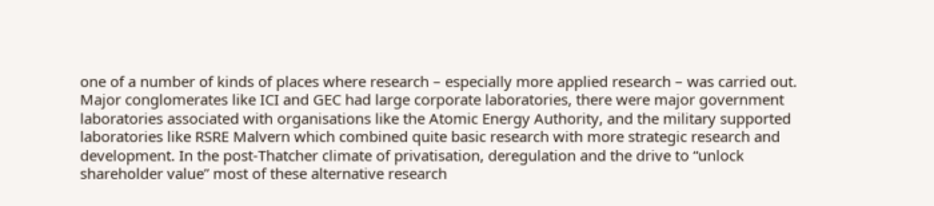one of a number of kinds of places where research – especially more applied research – was carried out. Major conglomerates like ICI and GEC had large corporate laboratories, there were major government laboratories associated with organisations like the Atomic Energy Authority, and the military supported laboratories like RSRE Malvern which combined quite basic research with more strategic research and development. In the post-Thatcher climate of privatisation, deregulation and the drive to “unlock shareholder value” most of these alternative research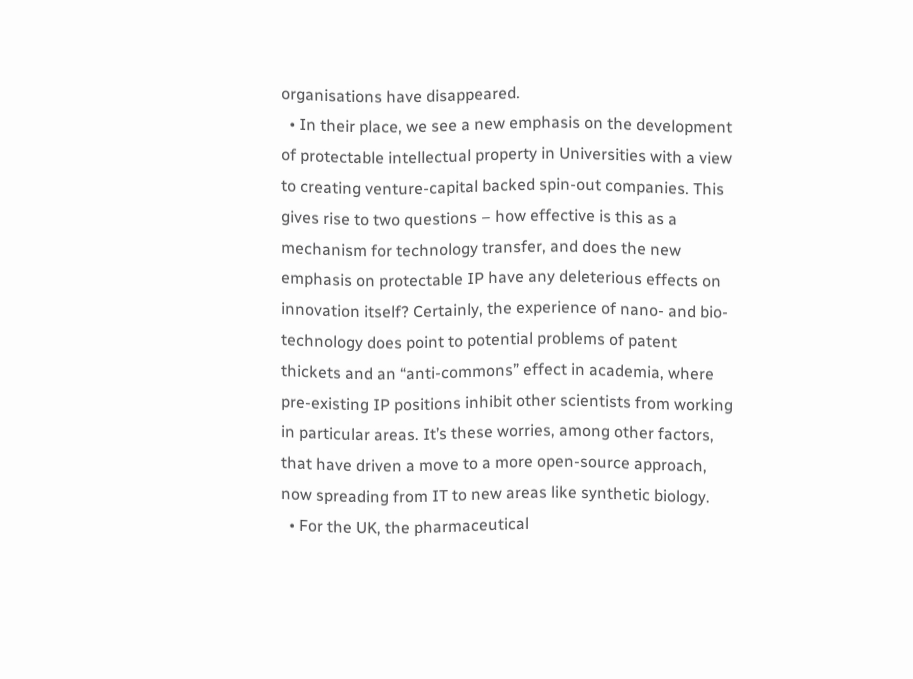organisations have disappeared.
  • In their place, we see a new emphasis on the development of protectable intellectual property in Universities with a view to creating venture-capital backed spin-out companies. This gives rise to two questions – how effective is this as a mechanism for technology transfer, and does the new emphasis on protectable IP have any deleterious effects on innovation itself? Certainly, the experience of nano- and bio- technology does point to potential problems of patent thickets and an “anti-commons” effect in academia, where pre-existing IP positions inhibit other scientists from working in particular areas. It’s these worries, among other factors, that have driven a move to a more open-source approach, now spreading from IT to new areas like synthetic biology.
  • For the UK, the pharmaceutical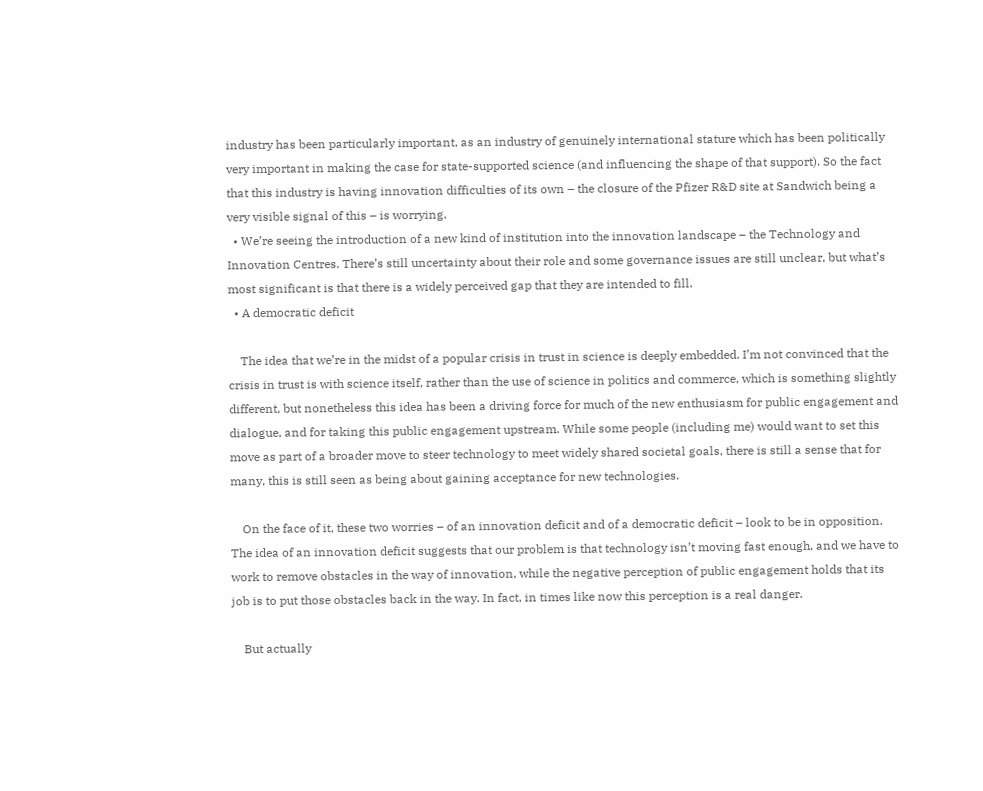industry has been particularly important, as an industry of genuinely international stature which has been politically very important in making the case for state-supported science (and influencing the shape of that support). So the fact that this industry is having innovation difficulties of its own – the closure of the Pfizer R&D site at Sandwich being a very visible signal of this – is worrying.
  • We’re seeing the introduction of a new kind of institution into the innovation landscape – the Technology and Innovation Centres. There’s still uncertainty about their role and some governance issues are still unclear, but what’s most significant is that there is a widely perceived gap that they are intended to fill.
  • A democratic deficit

    The idea that we’re in the midst of a popular crisis in trust in science is deeply embedded. I’m not convinced that the crisis in trust is with science itself, rather than the use of science in politics and commerce, which is something slightly different, but nonetheless this idea has been a driving force for much of the new enthusiasm for public engagement and dialogue, and for taking this public engagement upstream. While some people (including me) would want to set this move as part of a broader move to steer technology to meet widely shared societal goals, there is still a sense that for many, this is still seen as being about gaining acceptance for new technologies.

    On the face of it, these two worries – of an innovation deficit and of a democratic deficit – look to be in opposition. The idea of an innovation deficit suggests that our problem is that technology isn’t moving fast enough, and we have to work to remove obstacles in the way of innovation, while the negative perception of public engagement holds that its job is to put those obstacles back in the way. In fact, in times like now this perception is a real danger.

    But actually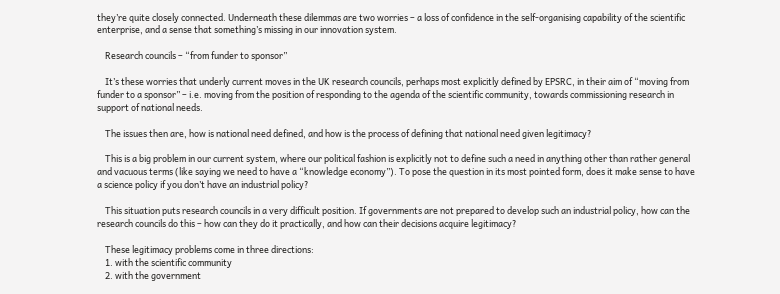they’re quite closely connected. Underneath these dilemmas are two worries – a loss of confidence in the self-organising capability of the scientific enterprise, and a sense that something’s missing in our innovation system.

    Research councils – “from funder to sponsor”

    It’s these worries that underly current moves in the UK research councils, perhaps most explicitly defined by EPSRC, in their aim of “moving from funder to a sponsor” – i.e. moving from the position of responding to the agenda of the scientific community, towards commissioning research in support of national needs.

    The issues then are, how is national need defined, and how is the process of defining that national need given legitimacy?

    This is a big problem in our current system, where our political fashion is explicitly not to define such a need in anything other than rather general and vacuous terms (like saying we need to have a “knowledge economy”). To pose the question in its most pointed form, does it make sense to have a science policy if you don’t have an industrial policy?

    This situation puts research councils in a very difficult position. If governments are not prepared to develop such an industrial policy, how can the research councils do this – how can they do it practically, and how can their decisions acquire legitimacy?

    These legitimacy problems come in three directions:
    1. with the scientific community
    2. with the government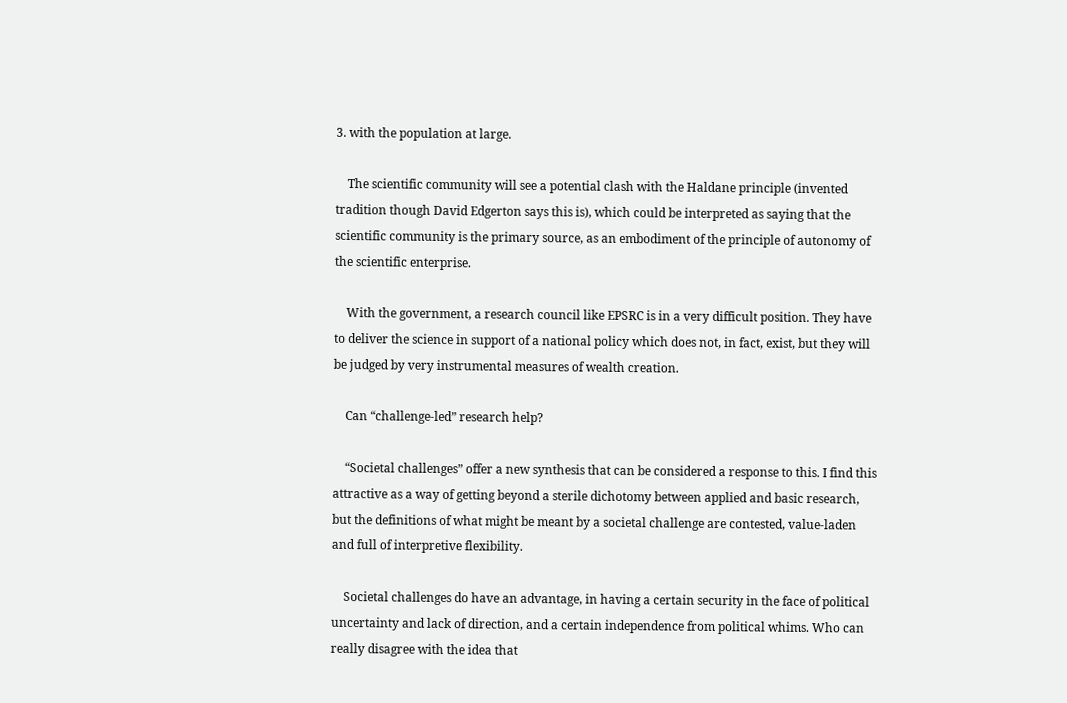3. with the population at large.

    The scientific community will see a potential clash with the Haldane principle (invented tradition though David Edgerton says this is), which could be interpreted as saying that the scientific community is the primary source, as an embodiment of the principle of autonomy of the scientific enterprise.

    With the government, a research council like EPSRC is in a very difficult position. They have to deliver the science in support of a national policy which does not, in fact, exist, but they will be judged by very instrumental measures of wealth creation.

    Can “challenge-led” research help?

    “Societal challenges” offer a new synthesis that can be considered a response to this. I find this attractive as a way of getting beyond a sterile dichotomy between applied and basic research, but the definitions of what might be meant by a societal challenge are contested, value-laden and full of interpretive flexibility.

    Societal challenges do have an advantage, in having a certain security in the face of political uncertainty and lack of direction, and a certain independence from political whims. Who can really disagree with the idea that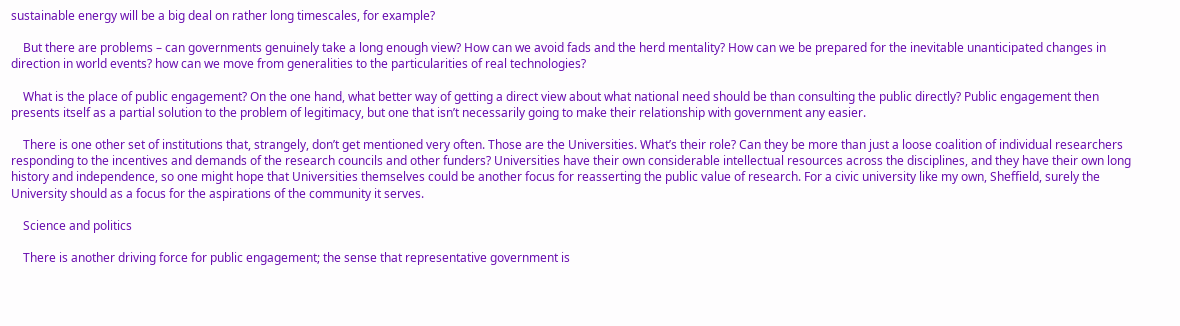sustainable energy will be a big deal on rather long timescales, for example?

    But there are problems – can governments genuinely take a long enough view? How can we avoid fads and the herd mentality? How can we be prepared for the inevitable unanticipated changes in direction in world events? how can we move from generalities to the particularities of real technologies?

    What is the place of public engagement? On the one hand, what better way of getting a direct view about what national need should be than consulting the public directly? Public engagement then presents itself as a partial solution to the problem of legitimacy, but one that isn’t necessarily going to make their relationship with government any easier.

    There is one other set of institutions that, strangely, don’t get mentioned very often. Those are the Universities. What’s their role? Can they be more than just a loose coalition of individual researchers responding to the incentives and demands of the research councils and other funders? Universities have their own considerable intellectual resources across the disciplines, and they have their own long history and independence, so one might hope that Universities themselves could be another focus for reasserting the public value of research. For a civic university like my own, Sheffield, surely the University should as a focus for the aspirations of the community it serves.

    Science and politics

    There is another driving force for public engagement; the sense that representative government is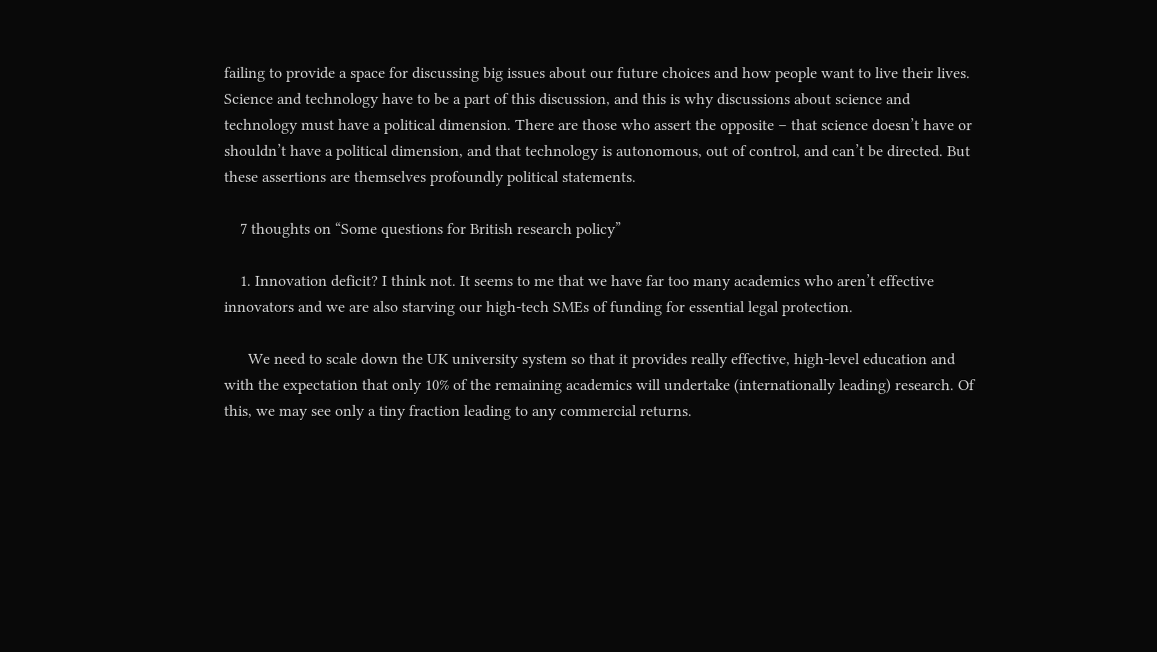failing to provide a space for discussing big issues about our future choices and how people want to live their lives. Science and technology have to be a part of this discussion, and this is why discussions about science and technology must have a political dimension. There are those who assert the opposite – that science doesn’t have or shouldn’t have a political dimension, and that technology is autonomous, out of control, and can’t be directed. But these assertions are themselves profoundly political statements.

    7 thoughts on “Some questions for British research policy”

    1. Innovation deficit? I think not. It seems to me that we have far too many academics who aren’t effective innovators and we are also starving our high-tech SMEs of funding for essential legal protection.

      We need to scale down the UK university system so that it provides really effective, high-level education and with the expectation that only 10% of the remaining academics will undertake (internationally leading) research. Of this, we may see only a tiny fraction leading to any commercial returns.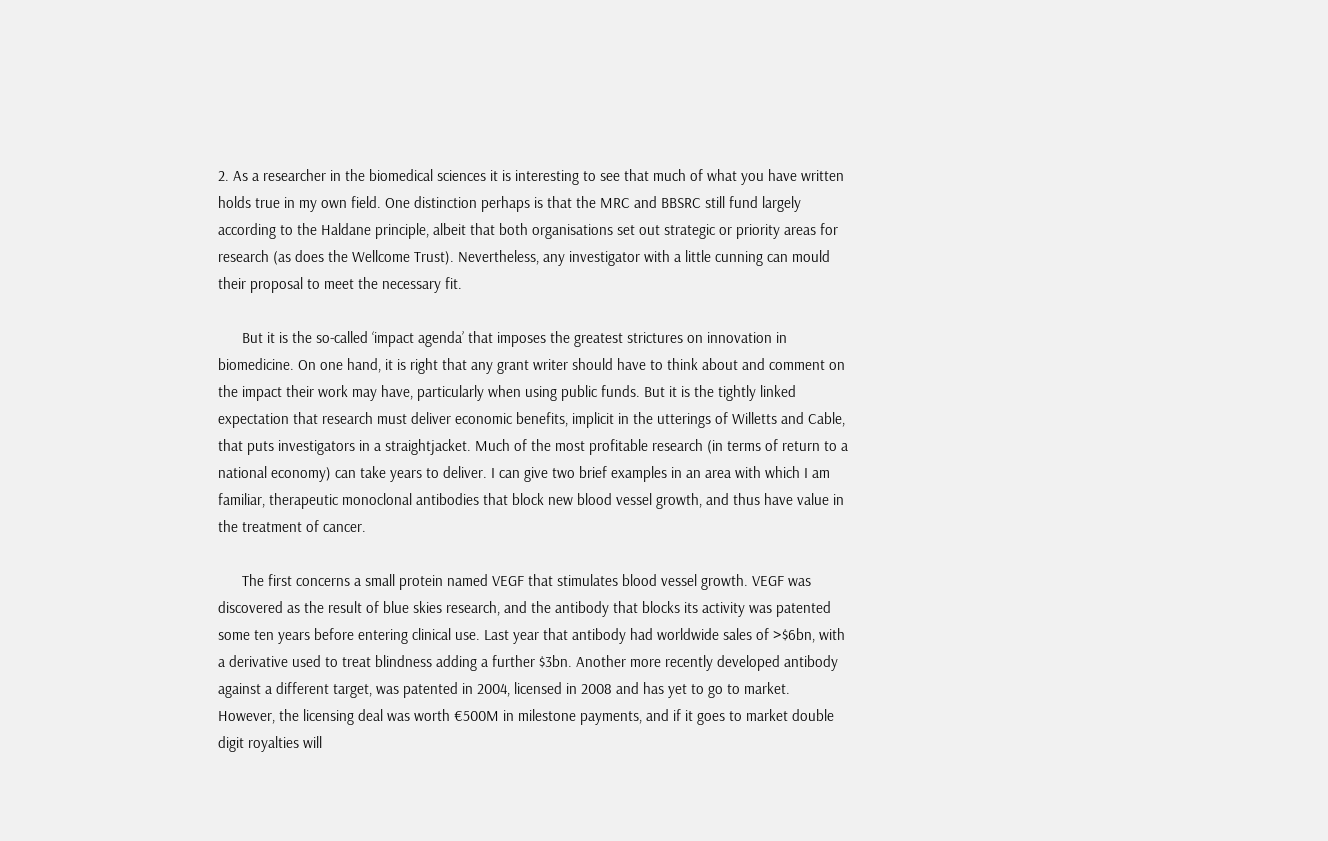2. As a researcher in the biomedical sciences it is interesting to see that much of what you have written holds true in my own field. One distinction perhaps is that the MRC and BBSRC still fund largely according to the Haldane principle, albeit that both organisations set out strategic or priority areas for research (as does the Wellcome Trust). Nevertheless, any investigator with a little cunning can mould their proposal to meet the necessary fit.

      But it is the so-called ‘impact agenda’ that imposes the greatest strictures on innovation in biomedicine. On one hand, it is right that any grant writer should have to think about and comment on the impact their work may have, particularly when using public funds. But it is the tightly linked expectation that research must deliver economic benefits, implicit in the utterings of Willetts and Cable, that puts investigators in a straightjacket. Much of the most profitable research (in terms of return to a national economy) can take years to deliver. I can give two brief examples in an area with which I am familiar, therapeutic monoclonal antibodies that block new blood vessel growth, and thus have value in the treatment of cancer.

      The first concerns a small protein named VEGF that stimulates blood vessel growth. VEGF was discovered as the result of blue skies research, and the antibody that blocks its activity was patented some ten years before entering clinical use. Last year that antibody had worldwide sales of >$6bn, with a derivative used to treat blindness adding a further $3bn. Another more recently developed antibody against a different target, was patented in 2004, licensed in 2008 and has yet to go to market. However, the licensing deal was worth €500M in milestone payments, and if it goes to market double digit royalties will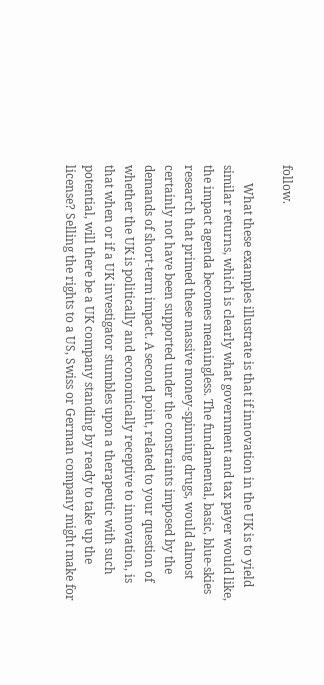follow.

      What these examples illustrate is that if innovation in the UK is to yield similar returns, which is clearly what government and tax payer would like, the impact agenda becomes meaningless. The fundamental, basic, blue-skies research that primed these massive money-spinning drugs, would almost certainly not have been supported under the constraints imposed by the demands of short-term impact. A second point, related to your question of whether the UK is politically and economically receptive to innovation, is that when or if a UK investigator stumbles upon a therapeutic with such potential, will there be a UK company standing by ready to take up the license? Selling the rights to a US, Swiss or German company might make for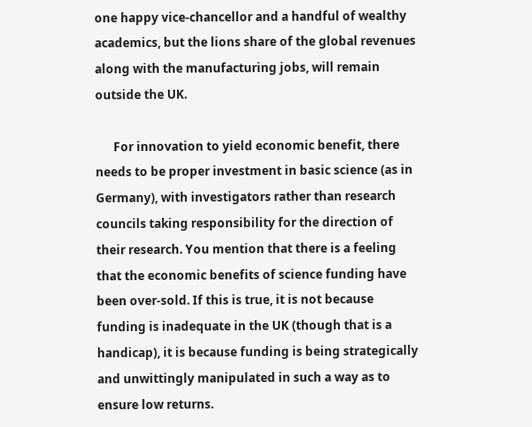one happy vice-chancellor and a handful of wealthy academics, but the lions share of the global revenues along with the manufacturing jobs, will remain outside the UK.

      For innovation to yield economic benefit, there needs to be proper investment in basic science (as in Germany), with investigators rather than research councils taking responsibility for the direction of their research. You mention that there is a feeling that the economic benefits of science funding have been over-sold. If this is true, it is not because funding is inadequate in the UK (though that is a handicap), it is because funding is being strategically and unwittingly manipulated in such a way as to ensure low returns.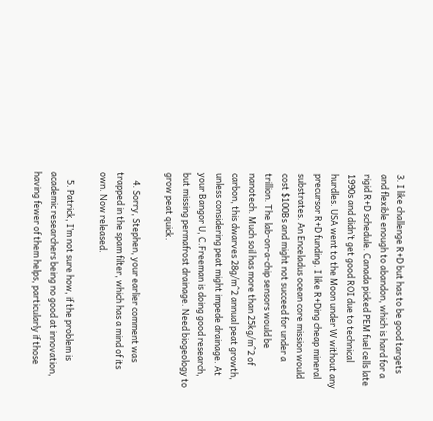3. I like challenge R+D but has to be good targets and flexible enough to abandon, which is hard for a rigid R+D schedule. Canada picked PEM fuel cells late 1990s and didn’t get good ROI due to technical hurdles. USA went to the Moon under W without any precursor R+D funding. I like R+Ding cheap mineral substrates. An Enceladus ocean core mission would cost $100Bs and might not succeed for under a trillion. The lab-on-a-chip sensors would be nanotech. Much soil has more than 25kg/m^2 of carbon, this dwarves 28g/m^2 annual peat growth, unless considering peat might impede drainage. At your Bangor U, C.Freeman is doing good research, but missing permafrost drainage. Need biogeology to grow peat quick.

    4. Sorry, Stephen, your earlier comment was trapped in the spam filter, which has a mind of its own. Now released.

    5. Patrick, I’m not sure how, if the problem is academic researchers being no good at innovation, having fewer of them helps, particularly if those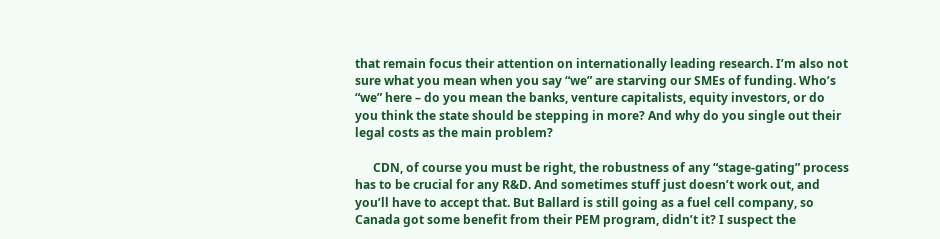that remain focus their attention on internationally leading research. I’m also not sure what you mean when you say “we” are starving our SMEs of funding. Who’s “we” here – do you mean the banks, venture capitalists, equity investors, or do you think the state should be stepping in more? And why do you single out their legal costs as the main problem?

      CDN, of course you must be right, the robustness of any “stage-gating” process has to be crucial for any R&D. And sometimes stuff just doesn’t work out, and you’ll have to accept that. But Ballard is still going as a fuel cell company, so Canada got some benefit from their PEM program, didn’t it? I suspect the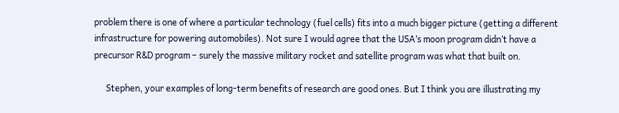problem there is one of where a particular technology (fuel cells) fits into a much bigger picture (getting a different infrastructure for powering automobiles). Not sure I would agree that the USA’s moon program didn’t have a precursor R&D program – surely the massive military rocket and satellite program was what that built on.

      Stephen, your examples of long-term benefits of research are good ones. But I think you are illustrating my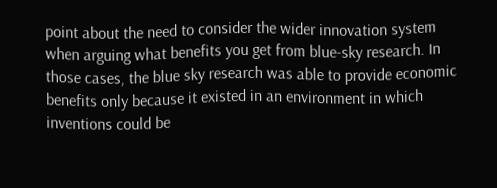point about the need to consider the wider innovation system when arguing what benefits you get from blue-sky research. In those cases, the blue sky research was able to provide economic benefits only because it existed in an environment in which inventions could be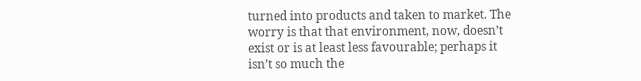turned into products and taken to market. The worry is that that environment, now, doesn’t exist or is at least less favourable; perhaps it isn’t so much the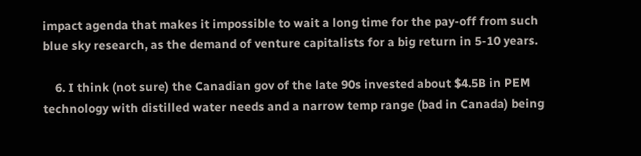impact agenda that makes it impossible to wait a long time for the pay-off from such blue sky research, as the demand of venture capitalists for a big return in 5-10 years.

    6. I think (not sure) the Canadian gov of the late 90s invested about $4.5B in PEM technology with distilled water needs and a narrow temp range (bad in Canada) being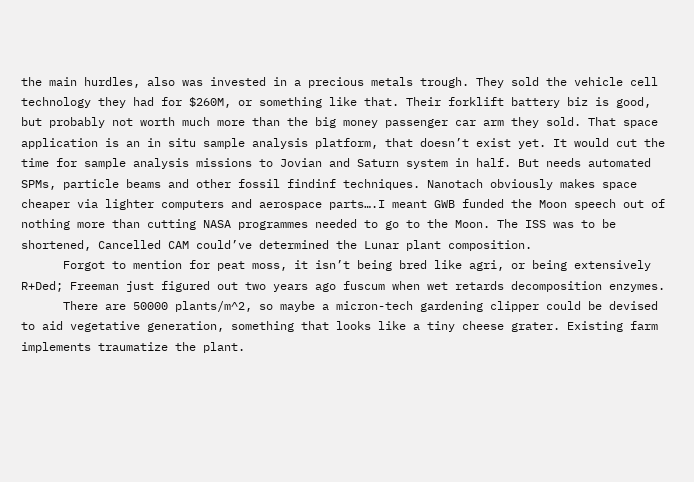the main hurdles, also was invested in a precious metals trough. They sold the vehicle cell technology they had for $260M, or something like that. Their forklift battery biz is good, but probably not worth much more than the big money passenger car arm they sold. That space application is an in situ sample analysis platform, that doesn’t exist yet. It would cut the time for sample analysis missions to Jovian and Saturn system in half. But needs automated SPMs, particle beams and other fossil findinf techniques. Nanotach obviously makes space cheaper via lighter computers and aerospace parts….I meant GWB funded the Moon speech out of nothing more than cutting NASA programmes needed to go to the Moon. The ISS was to be shortened, Cancelled CAM could’ve determined the Lunar plant composition.
      Forgot to mention for peat moss, it isn’t being bred like agri, or being extensively R+Ded; Freeman just figured out two years ago fuscum when wet retards decomposition enzymes.
      There are 50000 plants/m^2, so maybe a micron-tech gardening clipper could be devised to aid vegetative generation, something that looks like a tiny cheese grater. Existing farm implements traumatize the plant.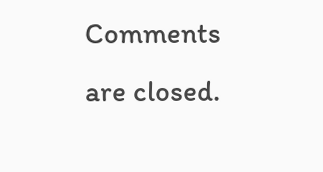Comments are closed.